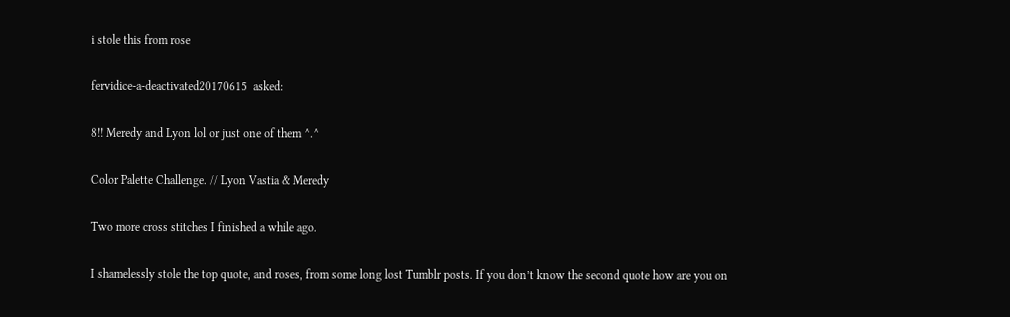i stole this from rose

fervidice-a-deactivated20170615  asked:

8!! Meredy and Lyon lol or just one of them ^.^

Color Palette Challenge. // Lyon Vastia & Meredy

Two more cross stitches I finished a while ago.

I shamelessly stole the top quote, and roses, from some long lost Tumblr posts. If you don’t know the second quote how are you on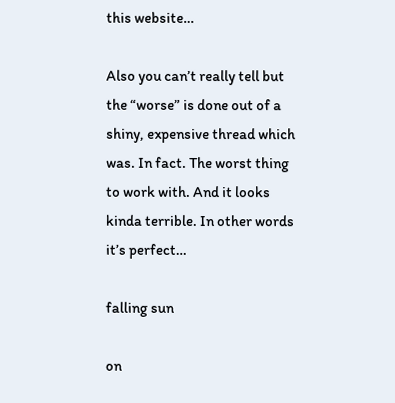this website…

Also you can’t really tell but the “worse” is done out of a shiny, expensive thread which was. In fact. The worst thing to work with. And it looks kinda terrible. In other words it’s perfect…

falling sun

on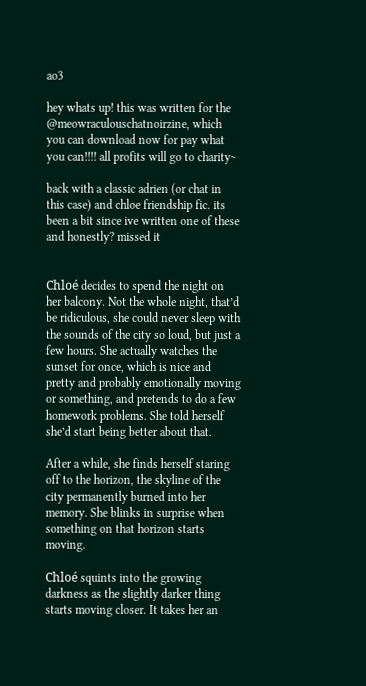ao3

hey whats up! this was written for the @meowraculouschatnoirzine, which you can download now for pay what you can!!!! all profits will go to charity~

back with a classic adrien (or chat in this case) and chloe friendship fic. its been a bit since ive written one of these and honestly? missed it


Chloé decides to spend the night on her balcony. Not the whole night, that’d be ridiculous, she could never sleep with the sounds of the city so loud, but just a few hours. She actually watches the sunset for once, which is nice and pretty and probably emotionally moving or something, and pretends to do a few homework problems. She told herself she’d start being better about that.

After a while, she finds herself staring off to the horizon, the skyline of the city permanently burned into her memory. She blinks in surprise when something on that horizon starts moving.

Chloé squints into the growing darkness as the slightly darker thing starts moving closer. It takes her an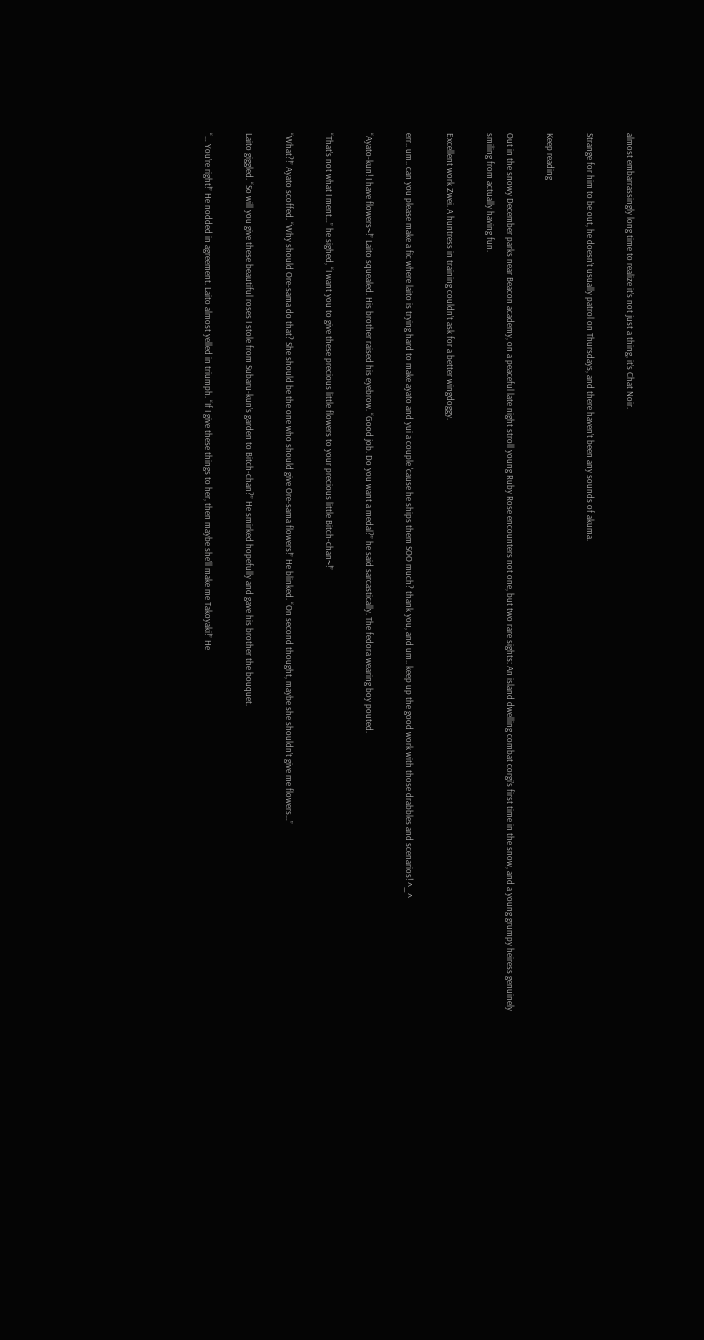almost embarrassingly long time to realize it’s not just a thing, it’s Chat Noir.

Strange for him to be out, he doesn’t usually patrol on Thursdays, and there haven’t been any sounds of akuma.

Keep reading

Out in the snowy December parks near Beacon academy, on a peaceful late night stroll young Ruby Rose encounters not one, but two rare sights: An island dwelling combat corgi’s first time in the snow, and a young grumpy heiress genuinely smiling from actually having fun.

Excellent work Zwei. A huntress in training couldn’t ask for a better wingdoggy.

err.. um.. can you please make a fic where laito is trying hard to make ayato and yui a couple 'cause he ships them SOO much? thank you, and um.. keep up the good work with those drabbles and scenarios! ^_^

“Ayato-kun! I have flowers~!” Laito squealed. His brother raised his eyebrow. “Good job. Do you want a medal?” he said sarcastically. The fedora wearing boy pouted.

“That’s not what I ment…” he sighed, “I want you to give these precious little flowers to your precious little Bitch-chan~!”

“What?!” Ayato scoffed. “Why should Ore-sama do that? She should be the one who should give Ore-sama flowers!” He blinked. “On second thought, maybe she shouldn’t give me flowers…”

Laito giggled. “So will you give these beautiful roses I stole from Subaru-kun’s garden to Bitch-chan?” He smirked hopefully and gave his brother the bouquet.

“… You’re right!” He nodded in agreement. Laito almost yelled in triumph. “If I give these things to her, then maybe she’ll make me Takoyaki!” He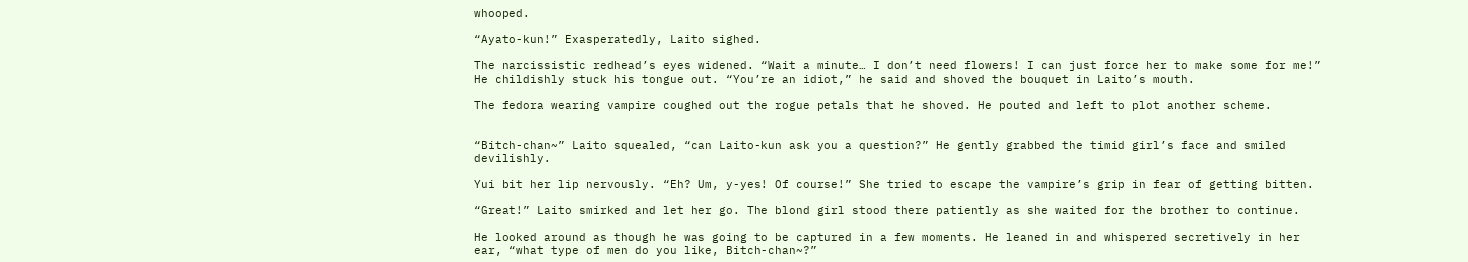whooped.

“Ayato-kun!” Exasperatedly, Laito sighed.

The narcissistic redhead’s eyes widened. “Wait a minute… I don’t need flowers! I can just force her to make some for me!” He childishly stuck his tongue out. “You’re an idiot,” he said and shoved the bouquet in Laito’s mouth.

The fedora wearing vampire coughed out the rogue petals that he shoved. He pouted and left to plot another scheme.


“Bitch-chan~” Laito squealed, “can Laito-kun ask you a question?” He gently grabbed the timid girl’s face and smiled devilishly.

Yui bit her lip nervously. “Eh? Um, y-yes! Of course!” She tried to escape the vampire’s grip in fear of getting bitten.

“Great!” Laito smirked and let her go. The blond girl stood there patiently as she waited for the brother to continue.

He looked around as though he was going to be captured in a few moments. He leaned in and whispered secretively in her ear, “what type of men do you like, Bitch-chan~?”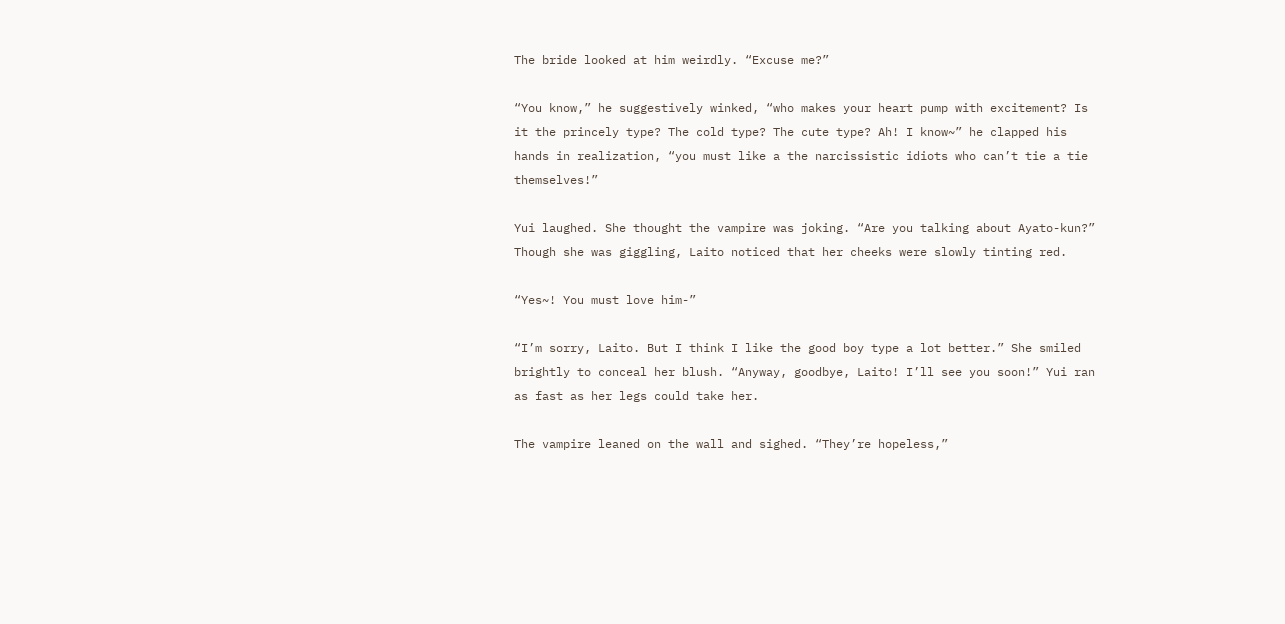The bride looked at him weirdly. “Excuse me?”

“You know,” he suggestively winked, “who makes your heart pump with excitement? Is it the princely type? The cold type? The cute type? Ah! I know~” he clapped his hands in realization, “you must like a the narcissistic idiots who can’t tie a tie themselves!”

Yui laughed. She thought the vampire was joking. “Are you talking about Ayato-kun?” Though she was giggling, Laito noticed that her cheeks were slowly tinting red.

“Yes~! You must love him-”

“I’m sorry, Laito. But I think I like the good boy type a lot better.” She smiled brightly to conceal her blush. “Anyway, goodbye, Laito! I’ll see you soon!” Yui ran as fast as her legs could take her.

The vampire leaned on the wall and sighed. “They’re hopeless,”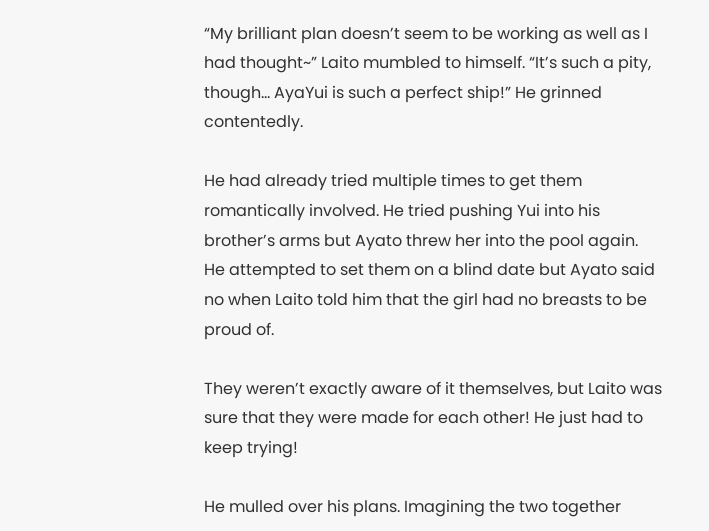“My brilliant plan doesn’t seem to be working as well as I had thought~” Laito mumbled to himself. “It’s such a pity, though… AyaYui is such a perfect ship!” He grinned contentedly.

He had already tried multiple times to get them romantically involved. He tried pushing Yui into his brother’s arms but Ayato threw her into the pool again. He attempted to set them on a blind date but Ayato said no when Laito told him that the girl had no breasts to be proud of.

They weren’t exactly aware of it themselves, but Laito was sure that they were made for each other! He just had to keep trying!

He mulled over his plans. Imagining the two together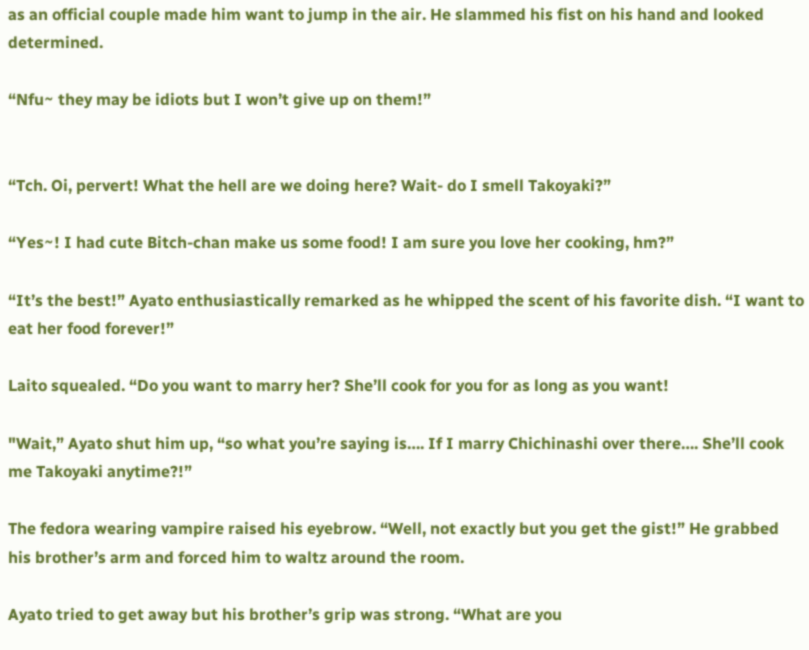as an official couple made him want to jump in the air. He slammed his fist on his hand and looked determined.

“Nfu~ they may be idiots but I won’t give up on them!”


“Tch. Oi, pervert! What the hell are we doing here? Wait- do I smell Takoyaki?”

“Yes~! I had cute Bitch-chan make us some food! I am sure you love her cooking, hm?”

“It’s the best!” Ayato enthusiastically remarked as he whipped the scent of his favorite dish. “I want to eat her food forever!”

Laito squealed. “Do you want to marry her? She’ll cook for you for as long as you want!

"Wait,” Ayato shut him up, “so what you’re saying is…. If I marry Chichinashi over there…. She’ll cook me Takoyaki anytime?!”

The fedora wearing vampire raised his eyebrow. “Well, not exactly but you get the gist!” He grabbed his brother’s arm and forced him to waltz around the room.

Ayato tried to get away but his brother’s grip was strong. “What are you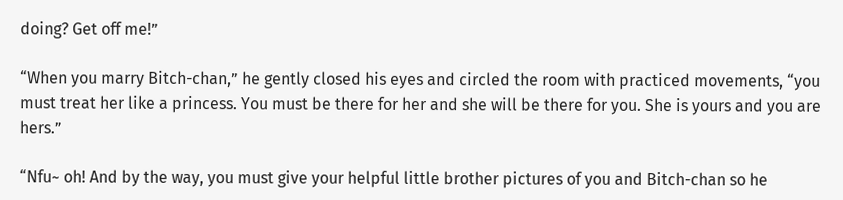doing? Get off me!”

“When you marry Bitch-chan,” he gently closed his eyes and circled the room with practiced movements, “you must treat her like a princess. You must be there for her and she will be there for you. She is yours and you are hers.”

“Nfu~ oh! And by the way, you must give your helpful little brother pictures of you and Bitch-chan so he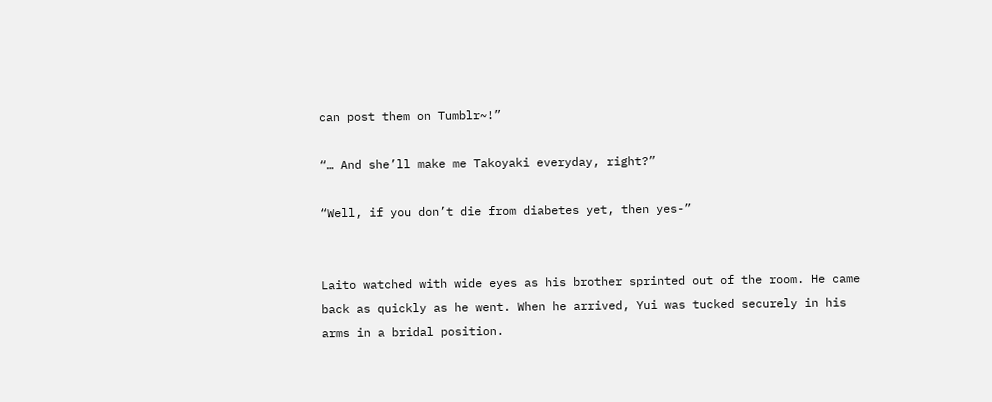can post them on Tumblr~!”

“… And she’ll make me Takoyaki everyday, right?”

“Well, if you don’t die from diabetes yet, then yes-”


Laito watched with wide eyes as his brother sprinted out of the room. He came back as quickly as he went. When he arrived, Yui was tucked securely in his arms in a bridal position.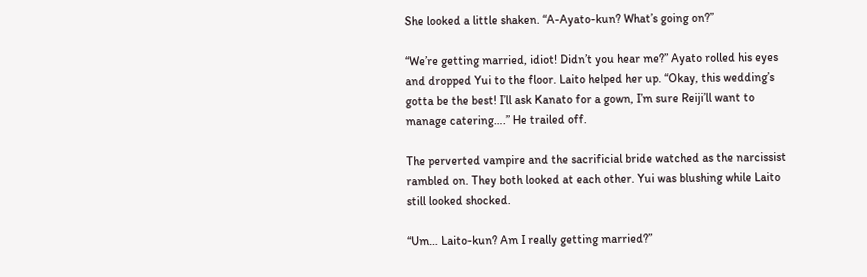She looked a little shaken. “A-Ayato-kun? What’s going on?”

“We’re getting married, idiot! Didn’t you hear me?” Ayato rolled his eyes and dropped Yui to the floor. Laito helped her up. “Okay, this wedding’s gotta be the best! I’ll ask Kanato for a gown, I’m sure Reiji’ll want to manage catering….” He trailed off.

The perverted vampire and the sacrificial bride watched as the narcissist rambled on. They both looked at each other. Yui was blushing while Laito still looked shocked.

“Um… Laito-kun? Am I really getting married?”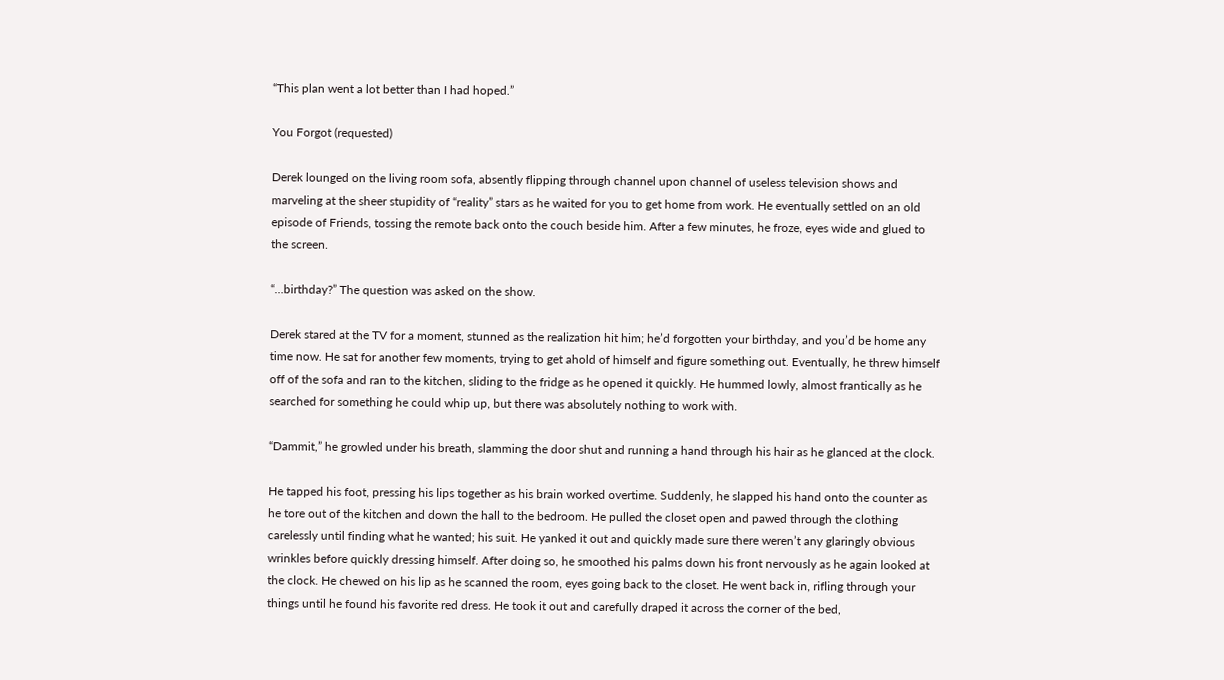“This plan went a lot better than I had hoped.”

You Forgot (requested)

Derek lounged on the living room sofa, absently flipping through channel upon channel of useless television shows and marveling at the sheer stupidity of “reality” stars as he waited for you to get home from work. He eventually settled on an old episode of Friends, tossing the remote back onto the couch beside him. After a few minutes, he froze, eyes wide and glued to the screen.

“…birthday?” The question was asked on the show.

Derek stared at the TV for a moment, stunned as the realization hit him; he’d forgotten your birthday, and you’d be home any time now. He sat for another few moments, trying to get ahold of himself and figure something out. Eventually, he threw himself off of the sofa and ran to the kitchen, sliding to the fridge as he opened it quickly. He hummed lowly, almost frantically as he searched for something he could whip up, but there was absolutely nothing to work with.

“Dammit,” he growled under his breath, slamming the door shut and running a hand through his hair as he glanced at the clock.

He tapped his foot, pressing his lips together as his brain worked overtime. Suddenly, he slapped his hand onto the counter as he tore out of the kitchen and down the hall to the bedroom. He pulled the closet open and pawed through the clothing carelessly until finding what he wanted; his suit. He yanked it out and quickly made sure there weren’t any glaringly obvious wrinkles before quickly dressing himself. After doing so, he smoothed his palms down his front nervously as he again looked at the clock. He chewed on his lip as he scanned the room, eyes going back to the closet. He went back in, rifling through your things until he found his favorite red dress. He took it out and carefully draped it across the corner of the bed,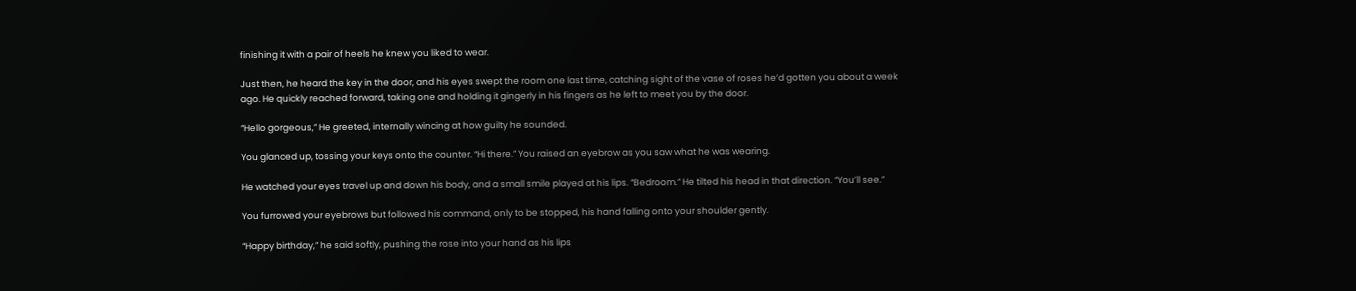finishing it with a pair of heels he knew you liked to wear.

Just then, he heard the key in the door, and his eyes swept the room one last time, catching sight of the vase of roses he’d gotten you about a week ago. He quickly reached forward, taking one and holding it gingerly in his fingers as he left to meet you by the door.

“Hello gorgeous,” He greeted, internally wincing at how guilty he sounded.

You glanced up, tossing your keys onto the counter. “Hi there.” You raised an eyebrow as you saw what he was wearing.

He watched your eyes travel up and down his body, and a small smile played at his lips. “Bedroom.” He tilted his head in that direction. “You’ll see.”

You furrowed your eyebrows but followed his command, only to be stopped, his hand falling onto your shoulder gently.

“Happy birthday,” he said softly, pushing the rose into your hand as his lips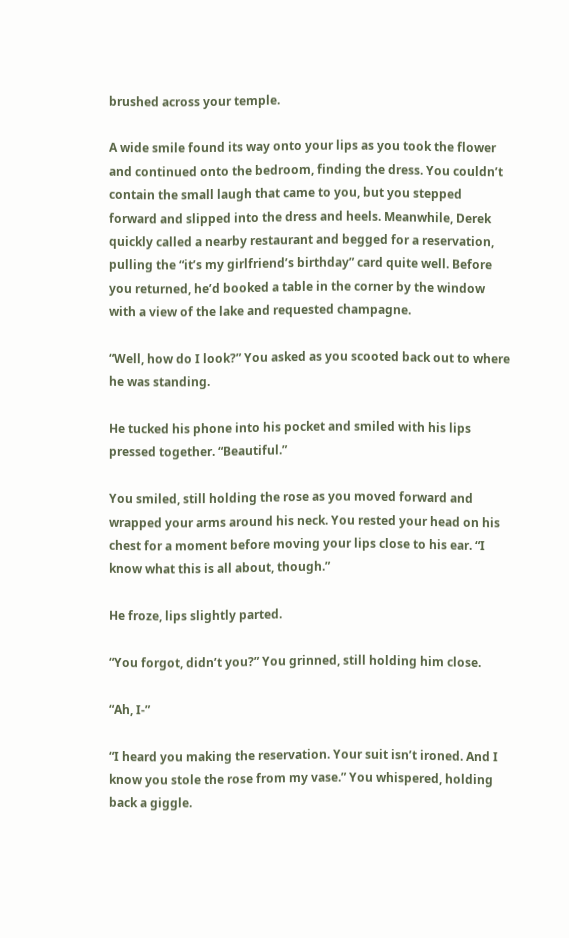brushed across your temple.

A wide smile found its way onto your lips as you took the flower and continued onto the bedroom, finding the dress. You couldn’t contain the small laugh that came to you, but you stepped forward and slipped into the dress and heels. Meanwhile, Derek quickly called a nearby restaurant and begged for a reservation, pulling the “it’s my girlfriend’s birthday” card quite well. Before you returned, he’d booked a table in the corner by the window with a view of the lake and requested champagne.

“Well, how do I look?” You asked as you scooted back out to where he was standing.

He tucked his phone into his pocket and smiled with his lips pressed together. “Beautiful.”

You smiled, still holding the rose as you moved forward and wrapped your arms around his neck. You rested your head on his chest for a moment before moving your lips close to his ear. “I know what this is all about, though.”

He froze, lips slightly parted.

“You forgot, didn’t you?” You grinned, still holding him close.

“Ah, I-”

“I heard you making the reservation. Your suit isn’t ironed. And I know you stole the rose from my vase.” You whispered, holding back a giggle.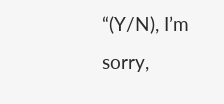“(Y/N), I’m sorry,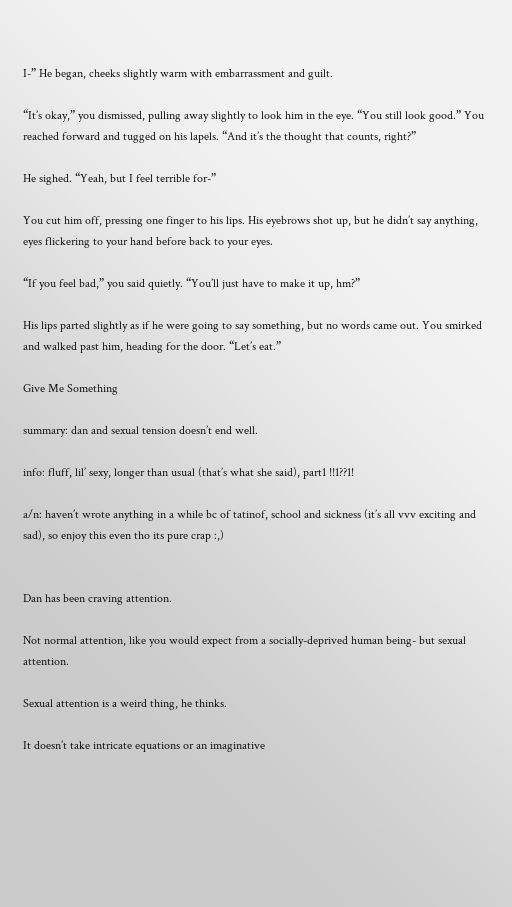I-” He began, cheeks slightly warm with embarrassment and guilt.

“It’s okay,” you dismissed, pulling away slightly to look him in the eye. “You still look good.” You reached forward and tugged on his lapels. “And it’s the thought that counts, right?”

He sighed. “Yeah, but I feel terrible for-”

You cut him off, pressing one finger to his lips. His eyebrows shot up, but he didn’t say anything, eyes flickering to your hand before back to your eyes.

“If you feel bad,” you said quietly. “You’ll just have to make it up, hm?”

His lips parted slightly as if he were going to say something, but no words came out. You smirked and walked past him, heading for the door. “Let’s eat.”

Give Me Something

summary: dan and sexual tension doesn’t end well.

info: fluff, lil’ sexy, longer than usual (that’s what she said), part1 !!1??1!

a/n: haven’t wrote anything in a while bc of tatinof, school and sickness (it’s all vvv exciting and sad), so enjoy this even tho its pure crap :,)


Dan has been craving attention.

Not normal attention, like you would expect from a socially-deprived human being- but sexual attention.

Sexual attention is a weird thing, he thinks.

It doesn’t take intricate equations or an imaginative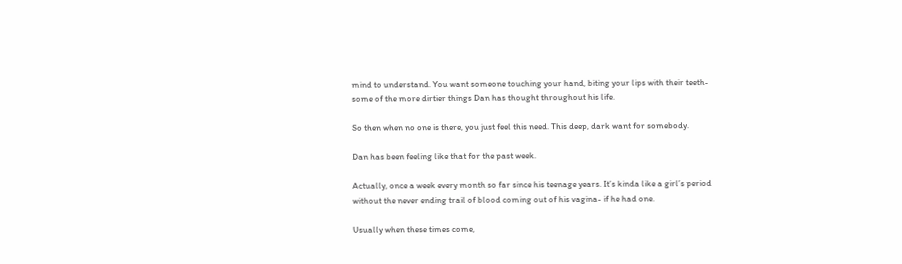mind to understand. You want someone touching your hand, biting your lips with their teeth- some of the more dirtier things Dan has thought throughout his life.

So then when no one is there, you just feel this need. This deep, dark want for somebody.

Dan has been feeling like that for the past week.

Actually, once a week every month so far since his teenage years. It’s kinda like a girl’s period without the never ending trail of blood coming out of his vagina- if he had one.

Usually when these times come,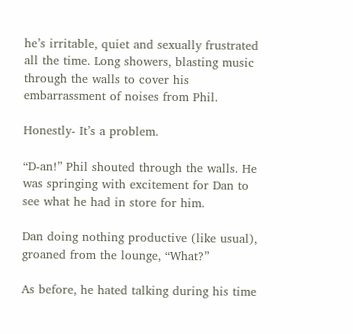he’s irritable, quiet and sexually frustrated all the time. Long showers, blasting music through the walls to cover his embarrassment of noises from Phil.

Honestly- It’s a problem.

“D-an!” Phil shouted through the walls. He was springing with excitement for Dan to see what he had in store for him.

Dan doing nothing productive (like usual), groaned from the lounge, “What?”

As before, he hated talking during his time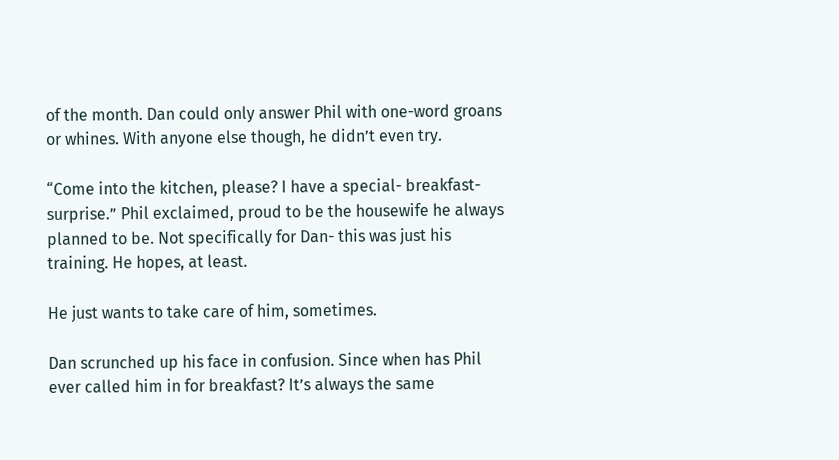of the month. Dan could only answer Phil with one-word groans or whines. With anyone else though, he didn’t even try.

“Come into the kitchen, please? I have a special- breakfast- surprise.” Phil exclaimed, proud to be the housewife he always planned to be. Not specifically for Dan- this was just his training. He hopes, at least.

He just wants to take care of him, sometimes.

Dan scrunched up his face in confusion. Since when has Phil ever called him in for breakfast? It’s always the same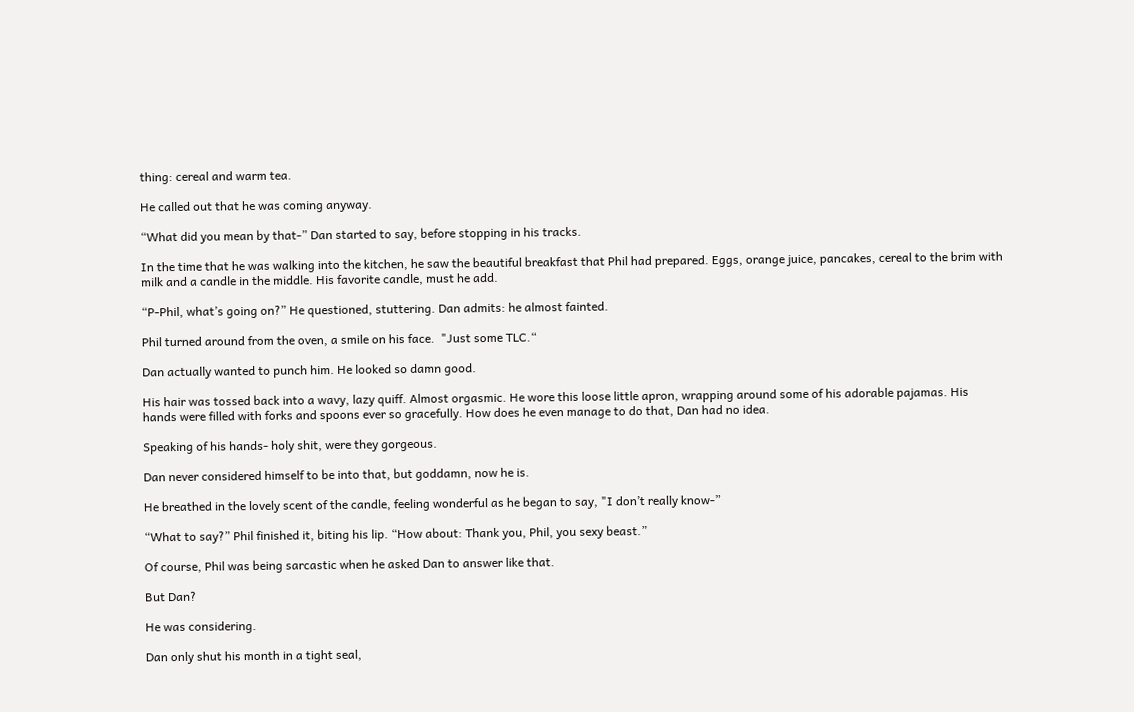thing: cereal and warm tea.

He called out that he was coming anyway.

“What did you mean by that-” Dan started to say, before stopping in his tracks.

In the time that he was walking into the kitchen, he saw the beautiful breakfast that Phil had prepared. Eggs, orange juice, pancakes, cereal to the brim with milk and a candle in the middle. His favorite candle, must he add.

“P-Phil, what’s going on?” He questioned, stuttering. Dan admits: he almost fainted.

Phil turned around from the oven, a smile on his face.  "Just some TLC.“

Dan actually wanted to punch him. He looked so damn good.

His hair was tossed back into a wavy, lazy quiff. Almost orgasmic. He wore this loose little apron, wrapping around some of his adorable pajamas. His hands were filled with forks and spoons ever so gracefully. How does he even manage to do that, Dan had no idea.

Speaking of his hands- holy shit, were they gorgeous.

Dan never considered himself to be into that, but goddamn, now he is.

He breathed in the lovely scent of the candle, feeling wonderful as he began to say, "I don’t really know-”

“What to say?” Phil finished it, biting his lip. “How about: Thank you, Phil, you sexy beast.”

Of course, Phil was being sarcastic when he asked Dan to answer like that.

But Dan?

He was considering.

Dan only shut his month in a tight seal,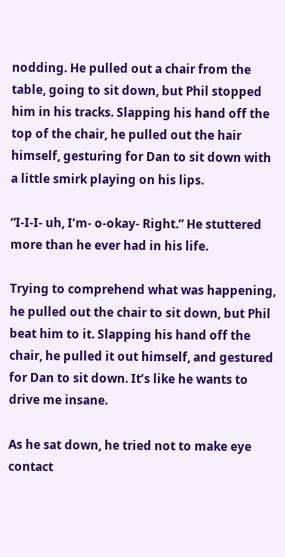nodding. He pulled out a chair from the table, going to sit down, but Phil stopped him in his tracks. Slapping his hand off the top of the chair, he pulled out the hair himself, gesturing for Dan to sit down with a little smirk playing on his lips.

“I-I-I- uh, I’m- o-okay- Right.” He stuttered more than he ever had in his life.

Trying to comprehend what was happening, he pulled out the chair to sit down, but Phil beat him to it. Slapping his hand off the chair, he pulled it out himself, and gestured for Dan to sit down. It’s like he wants to drive me insane.

As he sat down, he tried not to make eye contact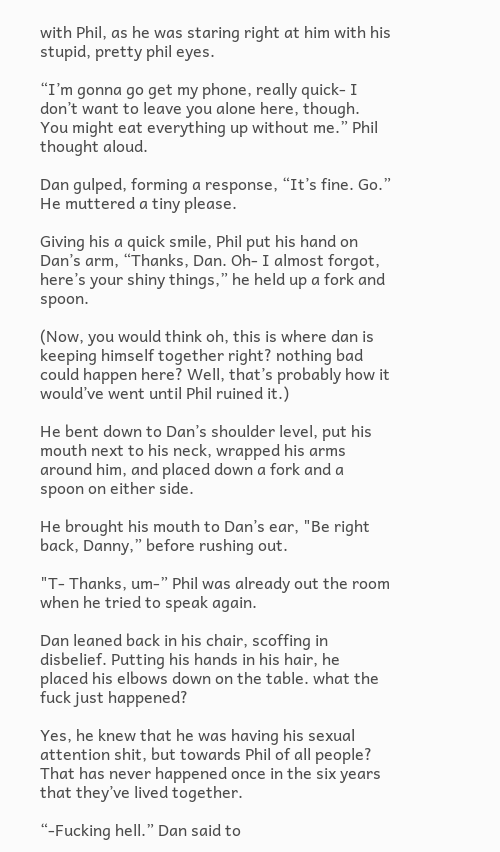with Phil, as he was staring right at him with his stupid, pretty phil eyes.

“I’m gonna go get my phone, really quick- I don’t want to leave you alone here, though. You might eat everything up without me.” Phil thought aloud.

Dan gulped, forming a response, “It’s fine. Go.” He muttered a tiny please.

Giving his a quick smile, Phil put his hand on Dan’s arm, “Thanks, Dan. Oh- I almost forgot, here’s your shiny things,” he held up a fork and spoon.

(Now, you would think oh, this is where dan is keeping himself together right? nothing bad could happen here? Well, that’s probably how it would’ve went until Phil ruined it.)

He bent down to Dan’s shoulder level, put his mouth next to his neck, wrapped his arms around him, and placed down a fork and a spoon on either side.

He brought his mouth to Dan’s ear, "Be right back, Danny,” before rushing out.

"T- Thanks, um-” Phil was already out the room when he tried to speak again.

Dan leaned back in his chair, scoffing in disbelief. Putting his hands in his hair, he placed his elbows down on the table. what the fuck just happened?

Yes, he knew that he was having his sexual attention shit, but towards Phil of all people? That has never happened once in the six years that they’ve lived together.

“-Fucking hell.” Dan said to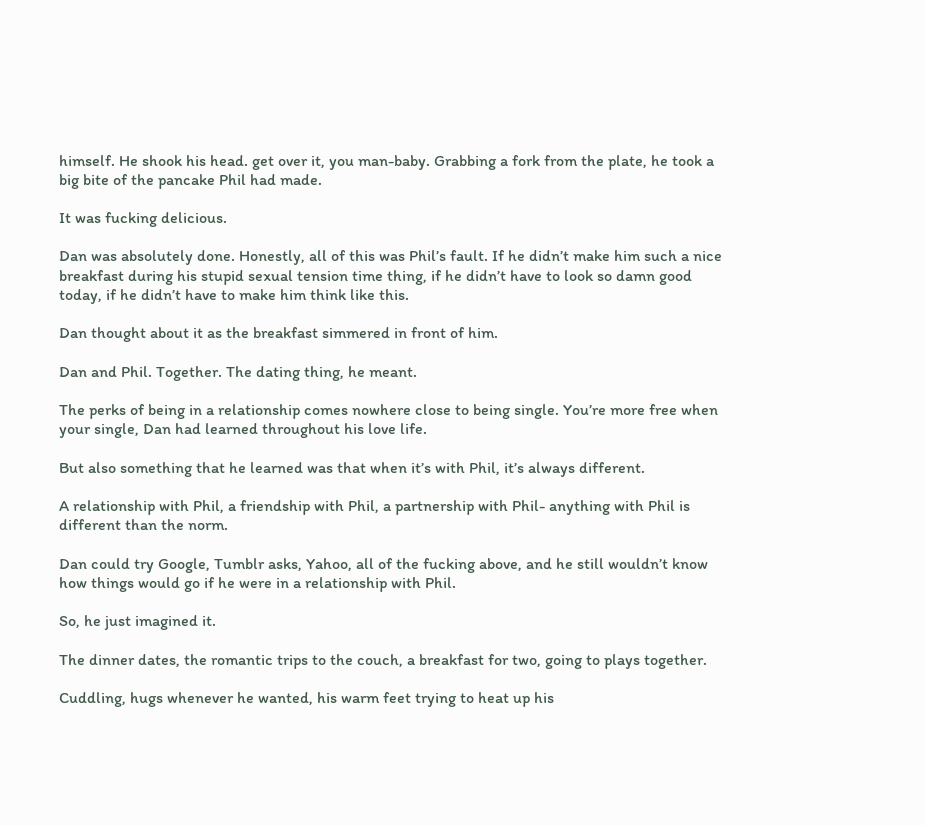himself. He shook his head. get over it, you man-baby. Grabbing a fork from the plate, he took a big bite of the pancake Phil had made.

It was fucking delicious.

Dan was absolutely done. Honestly, all of this was Phil’s fault. If he didn’t make him such a nice breakfast during his stupid sexual tension time thing, if he didn’t have to look so damn good today, if he didn’t have to make him think like this.

Dan thought about it as the breakfast simmered in front of him.

Dan and Phil. Together. The dating thing, he meant.

The perks of being in a relationship comes nowhere close to being single. You’re more free when your single, Dan had learned throughout his love life.

But also something that he learned was that when it’s with Phil, it’s always different.

A relationship with Phil, a friendship with Phil, a partnership with Phil- anything with Phil is different than the norm.

Dan could try Google, Tumblr asks, Yahoo, all of the fucking above, and he still wouldn’t know how things would go if he were in a relationship with Phil.

So, he just imagined it.

The dinner dates, the romantic trips to the couch, a breakfast for two, going to plays together.

Cuddling, hugs whenever he wanted, his warm feet trying to heat up his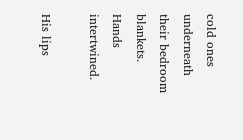cold ones underneath their bedroom blankets. Hands intertwined.

His lips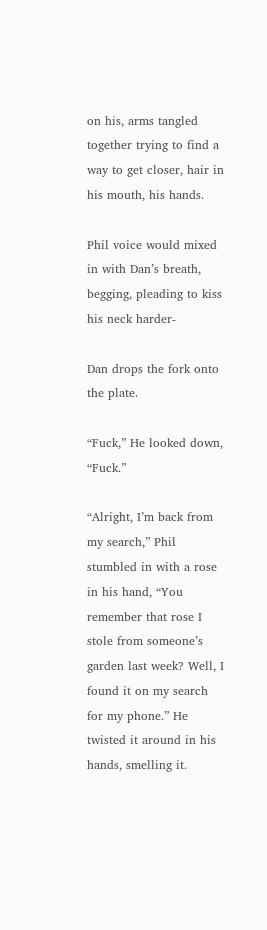on his, arms tangled together trying to find a way to get closer, hair in his mouth, his hands.

Phil voice would mixed in with Dan’s breath, begging, pleading to kiss his neck harder-

Dan drops the fork onto the plate.

“Fuck,” He looked down, “Fuck.”

“Alright, I’m back from my search,” Phil stumbled in with a rose in his hand, “You remember that rose I stole from someone’s garden last week? Well, I found it on my search for my phone.” He twisted it around in his hands, smelling it.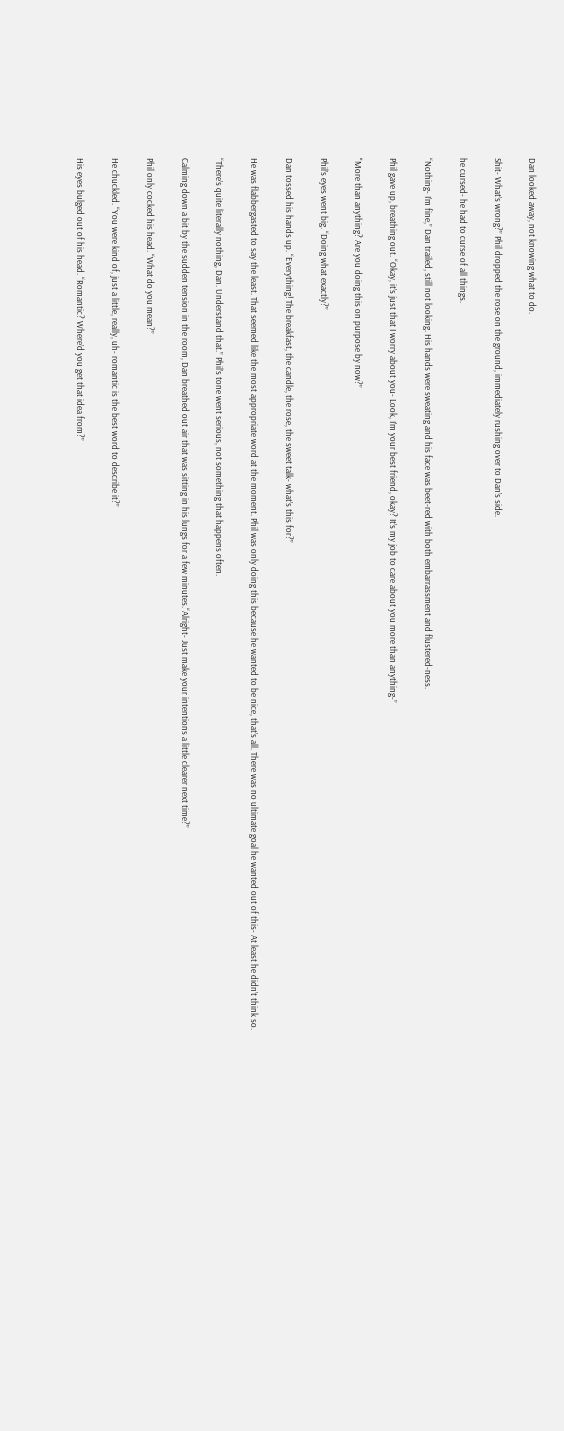Dan looked away, not knowing what to do.

Shit- What’s wrong?” Phil dropped the rose on the ground, immediately rushing over to Dan’s side.

he cursed- he had to curse of all things.

“Nothing- I’m fine,” Dan trailed, still not looking. His hands were sweating and his face was beet-red with both embarrassment and flustered-ness.

Phil gave up, breathing out. “Okay, it’s just that I worry about you- Look, I’m your best friend, okay? It’s my job to care about you more than anything-”

"More than anything? Are you doing this on purpose by now?”

Phil’s eyes went big. “Doing what exactly?”

Dan tossed his hands up. “Everything! The breakfast, the candle, the rose, the sweet talk- what’s this for?”

He was flabbergasted to say the least. That seemed like the most appropriate word at the moment. Phil was only doing this because he wanted to be nice, that’s all. There was no ultimate goal he wanted out of this- At least he didn’t think so.

“There’s quite literally nothing, Dan. Understand that.” Phil’s tone went serious, not something that happens often.

Calming down a bit by the sudden tension in the room, Dan breathed out air that was sitting in his lungs for a few minutes.“Alright- Just make your intentions a little clearer next time?”

Phil only cocked his head. “What do you mean?”

He chuckled. “You were kind of, just a little, really, uh- romantic is the best word to describe it?”

His eyes bulged out of his head. “Romantic? Where’d you get that idea from?”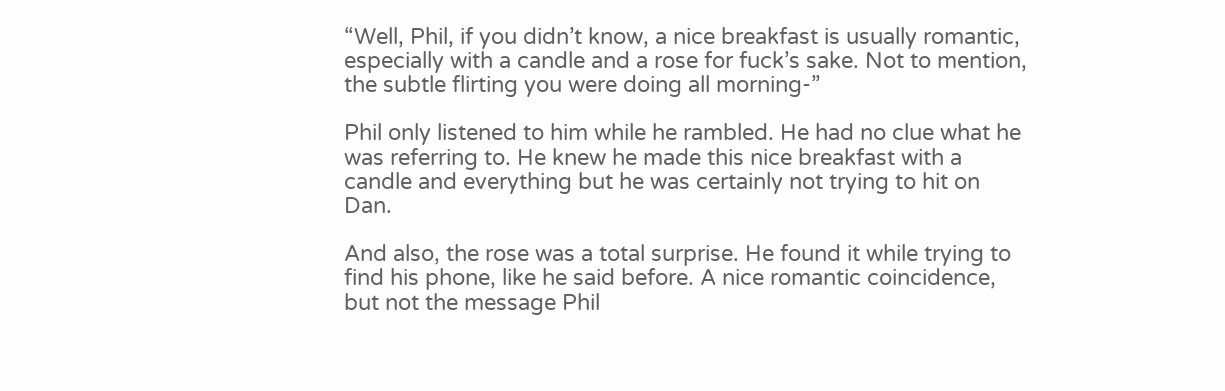“Well, Phil, if you didn’t know, a nice breakfast is usually romantic, especially with a candle and a rose for fuck’s sake. Not to mention, the subtle flirting you were doing all morning-”

Phil only listened to him while he rambled. He had no clue what he was referring to. He knew he made this nice breakfast with a candle and everything but he was certainly not trying to hit on Dan.

And also, the rose was a total surprise. He found it while trying to find his phone, like he said before. A nice romantic coincidence, but not the message Phil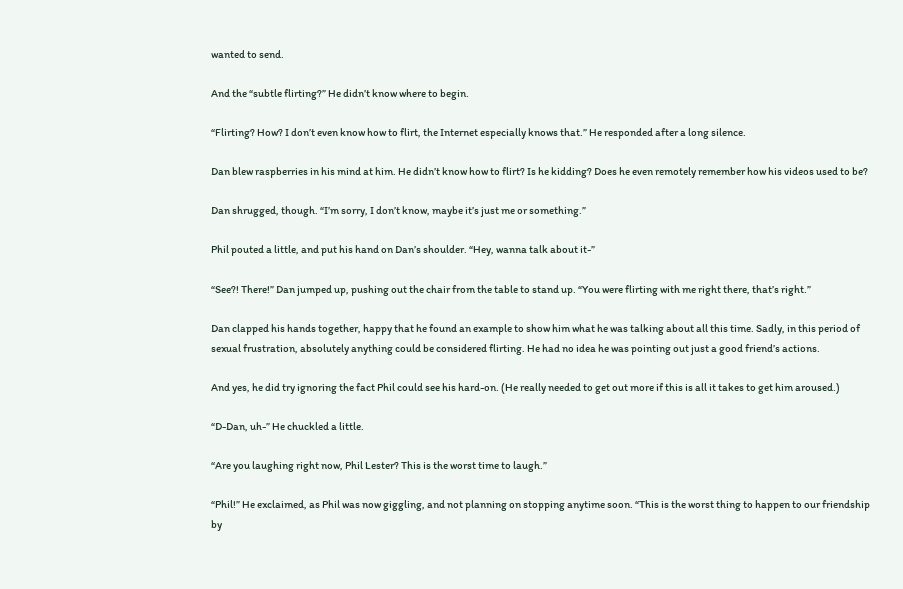wanted to send.

And the “subtle flirting?” He didn’t know where to begin.

“Flirting? How? I don’t even know how to flirt, the Internet especially knows that.” He responded after a long silence.

Dan blew raspberries in his mind at him. He didn’t know how to flirt? Is he kidding? Does he even remotely remember how his videos used to be?

Dan shrugged, though. “I’m sorry, I don’t know, maybe it’s just me or something.”

Phil pouted a little, and put his hand on Dan’s shoulder. “Hey, wanna talk about it-”

“See?! There!” Dan jumped up, pushing out the chair from the table to stand up. “You were flirting with me right there, that’s right.”

Dan clapped his hands together, happy that he found an example to show him what he was talking about all this time. Sadly, in this period of sexual frustration, absolutely anything could be considered flirting. He had no idea he was pointing out just a good friend’s actions.

And yes, he did try ignoring the fact Phil could see his hard-on. (He really needed to get out more if this is all it takes to get him aroused.)

“D-Dan, uh-” He chuckled a little.

“Are you laughing right now, Phil Lester? This is the worst time to laugh.”

“Phil!” He exclaimed, as Phil was now giggling, and not planning on stopping anytime soon. “This is the worst thing to happen to our friendship by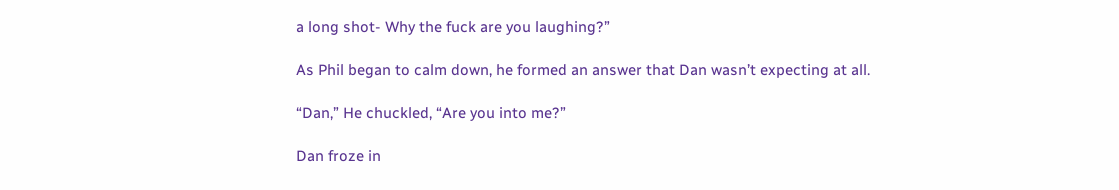a long shot- Why the fuck are you laughing?”

As Phil began to calm down, he formed an answer that Dan wasn’t expecting at all.

“Dan,” He chuckled, “Are you into me?”

Dan froze in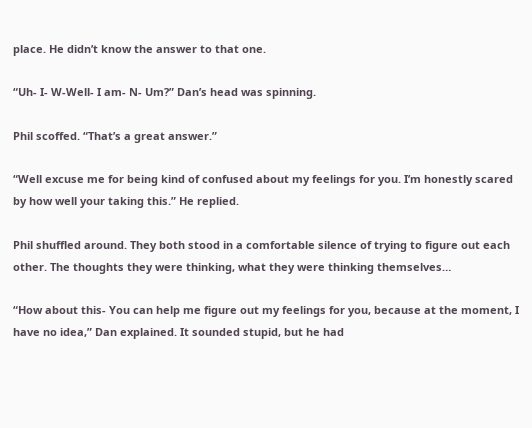place. He didn’t know the answer to that one.

“Uh- I- W-Well- I am- N- Um?” Dan’s head was spinning.

Phil scoffed. “That’s a great answer.”

“Well excuse me for being kind of confused about my feelings for you. I’m honestly scared by how well your taking this.” He replied.

Phil shuffled around. They both stood in a comfortable silence of trying to figure out each other. The thoughts they were thinking, what they were thinking themselves…

“How about this- You can help me figure out my feelings for you, because at the moment, I have no idea,” Dan explained. It sounded stupid, but he had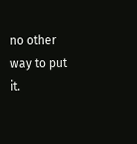no other way to put it.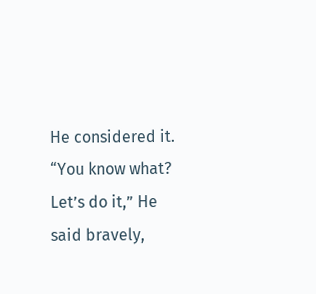He considered it. “You know what? Let’s do it,” He said bravely,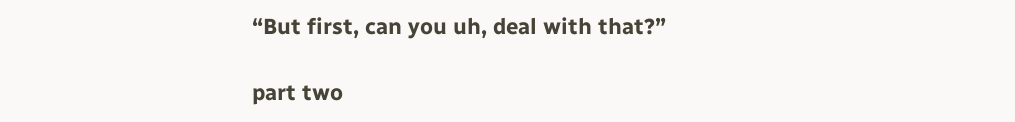“But first, can you uh, deal with that?”

part two